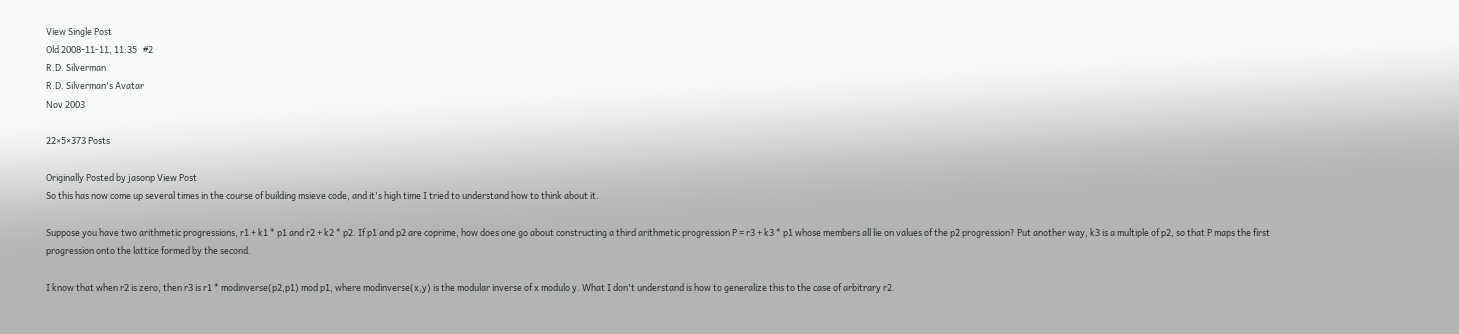View Single Post
Old 2008-11-11, 11:35   #2
R.D. Silverman
R.D. Silverman's Avatar
Nov 2003

22×5×373 Posts

Originally Posted by jasonp View Post
So this has now come up several times in the course of building msieve code, and it's high time I tried to understand how to think about it.

Suppose you have two arithmetic progressions, r1 + k1 * p1 and r2 + k2 * p2. If p1 and p2 are coprime, how does one go about constructing a third arithmetic progression P = r3 + k3 * p1 whose members all lie on values of the p2 progression? Put another way, k3 is a multiple of p2, so that P maps the first progression onto the lattice formed by the second.

I know that when r2 is zero, then r3 is r1 * modinverse(p2,p1) mod p1, where modinverse(x,y) is the modular inverse of x modulo y. What I don't understand is how to generalize this to the case of arbitrary r2.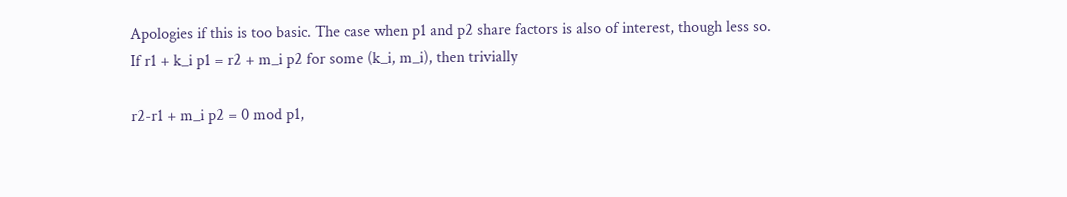Apologies if this is too basic. The case when p1 and p2 share factors is also of interest, though less so.
If r1 + k_i p1 = r2 + m_i p2 for some (k_i, m_i), then trivially

r2-r1 + m_i p2 = 0 mod p1,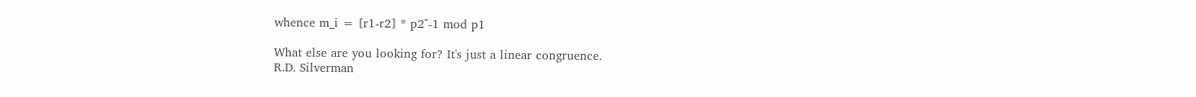whence m_i = [r1-r2] * p2^-1 mod p1

What else are you looking for? It's just a linear congruence.
R.D. Silverman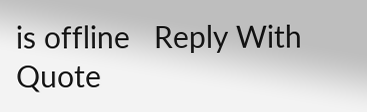is offline   Reply With Quote